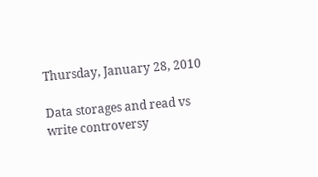Thursday, January 28, 2010

Data storages and read vs write controversy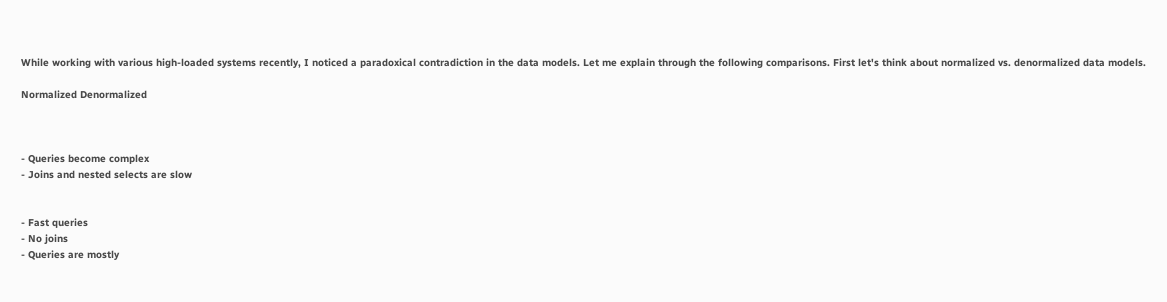While working with various high-loaded systems recently, I noticed a paradoxical contradiction in the data models. Let me explain through the following comparisons. First let's think about normalized vs. denormalized data models.

Normalized Denormalized



- Queries become complex
- Joins and nested selects are slow


- Fast queries
- No joins
- Queries are mostly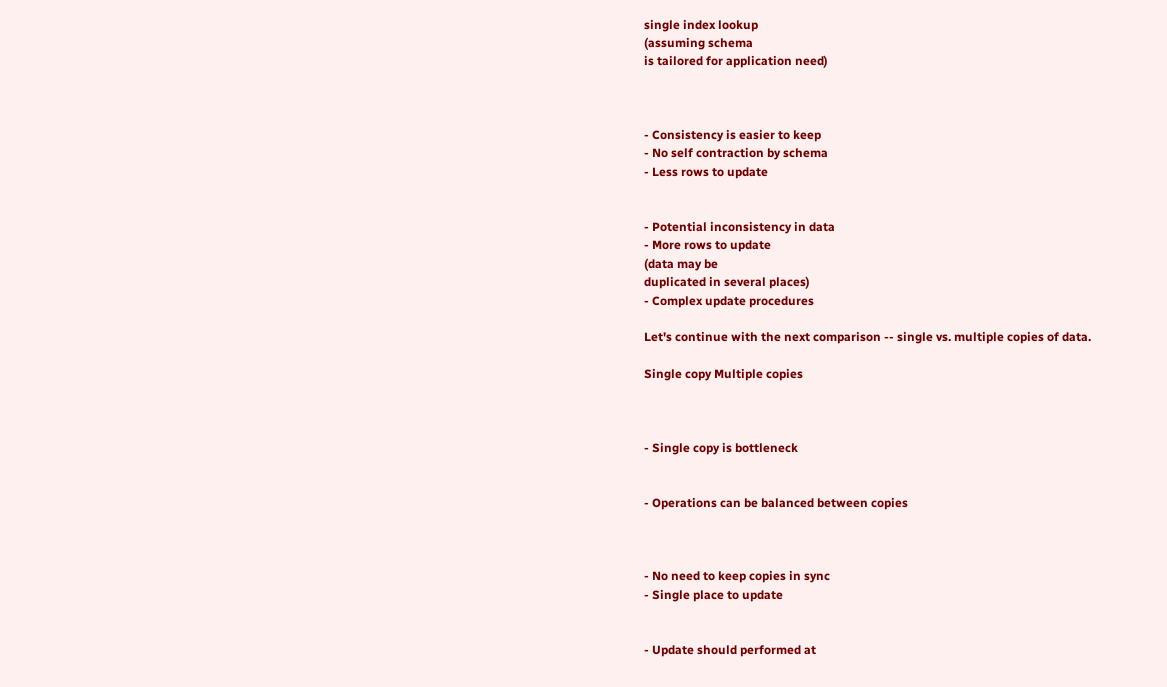single index lookup
(assuming schema
is tailored for application need)



- Consistency is easier to keep
- No self contraction by schema
- Less rows to update


- Potential inconsistency in data
- More rows to update
(data may be
duplicated in several places)
- Complex update procedures

Let's continue with the next comparison -- single vs. multiple copies of data.

Single copy Multiple copies



- Single copy is bottleneck


- Operations can be balanced between copies



- No need to keep copies in sync
- Single place to update


- Update should performed at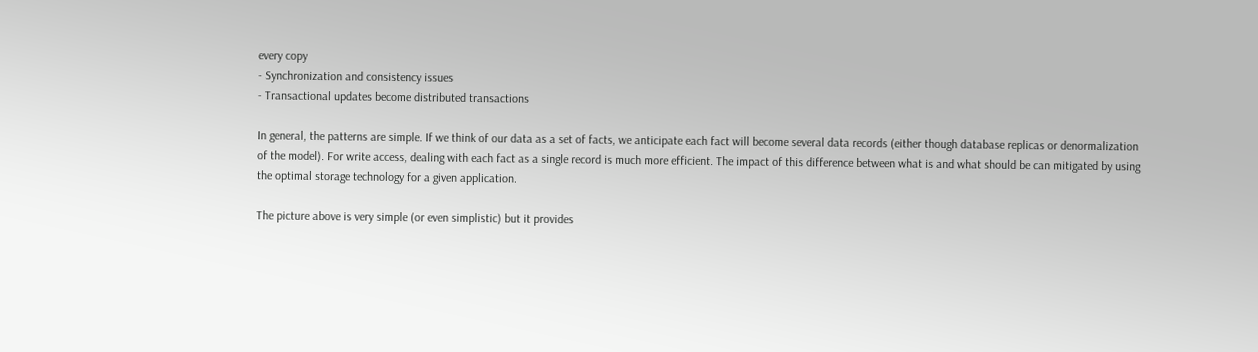every copy
- Synchronization and consistency issues
- Transactional updates become distributed transactions

In general, the patterns are simple. If we think of our data as a set of facts, we anticipate each fact will become several data records (either though database replicas or denormalization of the model). For write access, dealing with each fact as a single record is much more efficient. The impact of this difference between what is and what should be can mitigated by using the optimal storage technology for a given application.

The picture above is very simple (or even simplistic) but it provides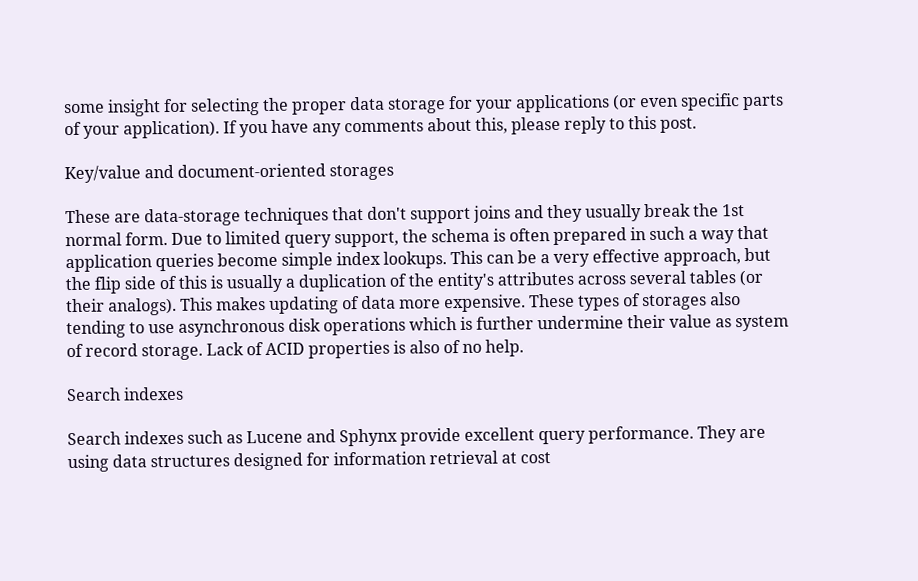some insight for selecting the proper data storage for your applications (or even specific parts of your application). If you have any comments about this, please reply to this post.

Key/value and document-oriented storages

These are data-storage techniques that don't support joins and they usually break the 1st normal form. Due to limited query support, the schema is often prepared in such a way that application queries become simple index lookups. This can be a very effective approach, but the flip side of this is usually a duplication of the entity's attributes across several tables (or their analogs). This makes updating of data more expensive. These types of storages also tending to use asynchronous disk operations which is further undermine their value as system of record storage. Lack of ACID properties is also of no help.

Search indexes

Search indexes such as Lucene and Sphynx provide excellent query performance. They are using data structures designed for information retrieval at cost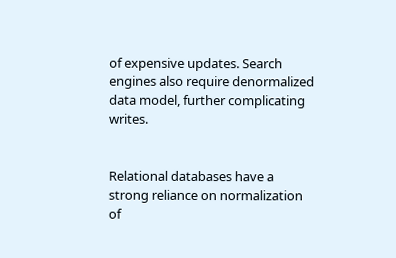of expensive updates. Search engines also require denormalized data model, further complicating writes.


Relational databases have a strong reliance on normalization of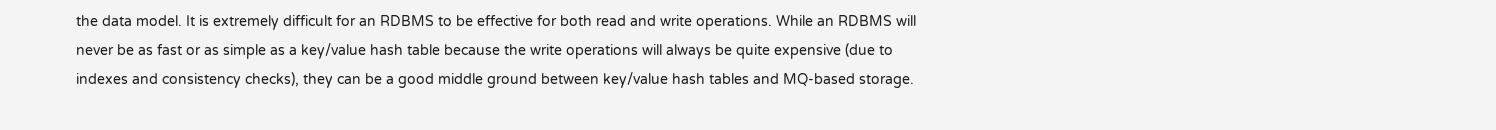the data model. It is extremely difficult for an RDBMS to be effective for both read and write operations. While an RDBMS will never be as fast or as simple as a key/value hash table because the write operations will always be quite expensive (due to indexes and consistency checks), they can be a good middle ground between key/value hash tables and MQ-based storage.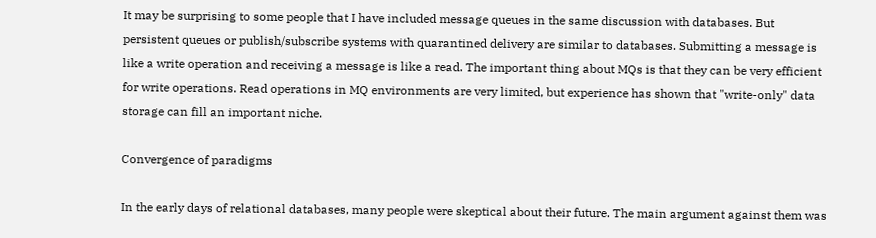It may be surprising to some people that I have included message queues in the same discussion with databases. But persistent queues or publish/subscribe systems with quarantined delivery are similar to databases. Submitting a message is like a write operation and receiving a message is like a read. The important thing about MQs is that they can be very efficient for write operations. Read operations in MQ environments are very limited, but experience has shown that "write-only" data storage can fill an important niche.

Convergence of paradigms

In the early days of relational databases, many people were skeptical about their future. The main argument against them was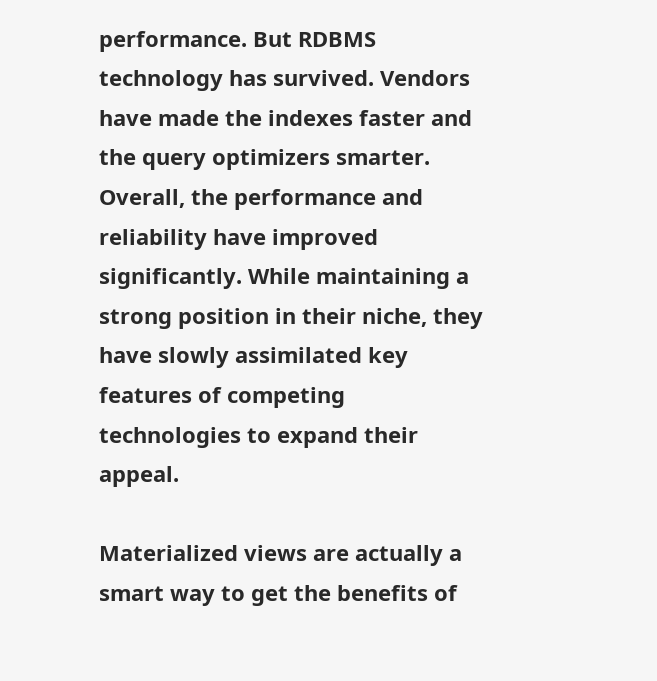performance. But RDBMS technology has survived. Vendors have made the indexes faster and the query optimizers smarter. Overall, the performance and reliability have improved significantly. While maintaining a strong position in their niche, they have slowly assimilated key features of competing technologies to expand their appeal.

Materialized views are actually a smart way to get the benefits of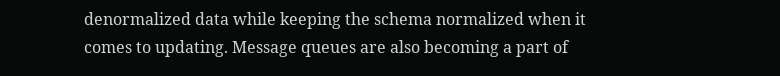denormalized data while keeping the schema normalized when it comes to updating. Message queues are also becoming a part of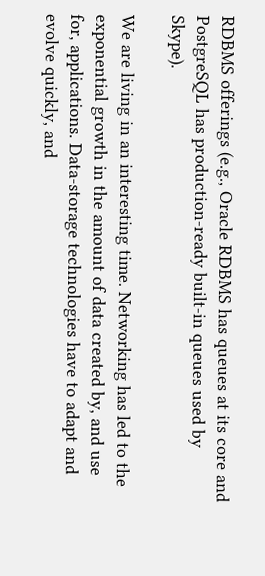RDBMS offerings (e.g., Oracle RDBMS has queues at its core and PostgreSQL has production-ready built-in queues used by Skype).

We are living in an interesting time. Networking has led to the exponential growth in the amount of data created by, and use for, applications. Data-storage technologies have to adapt and evolve quickly, and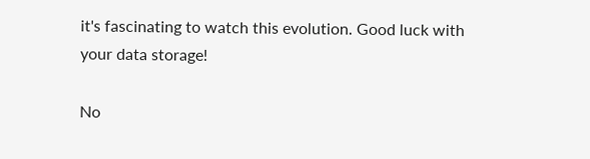it's fascinating to watch this evolution. Good luck with your data storage!

No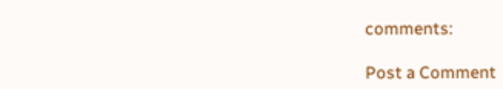comments:

Post a Comment